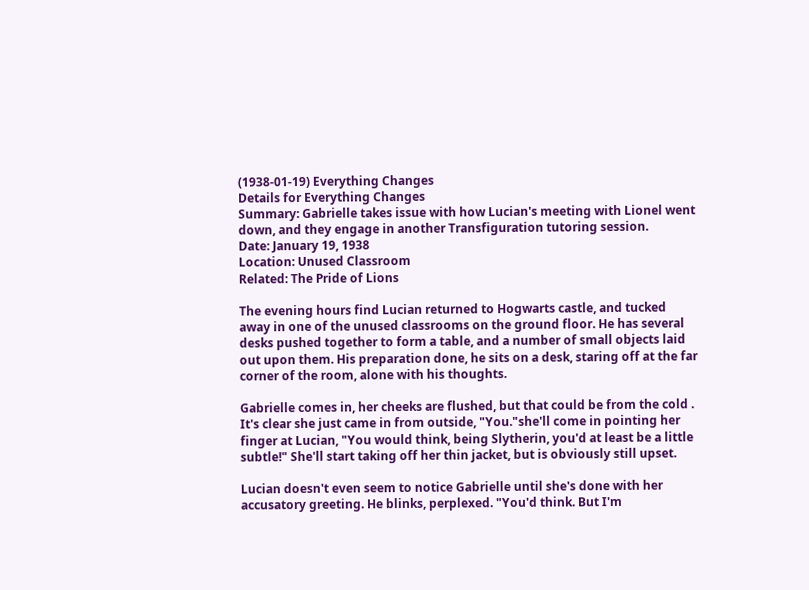(1938-01-19) Everything Changes
Details for Everything Changes
Summary: Gabrielle takes issue with how Lucian's meeting with Lionel went down, and they engage in another Transfiguration tutoring session.
Date: January 19, 1938
Location: Unused Classroom
Related: The Pride of Lions

The evening hours find Lucian returned to Hogwarts castle, and tucked away in one of the unused classrooms on the ground floor. He has several desks pushed together to form a table, and a number of small objects laid out upon them. His preparation done, he sits on a desk, staring off at the far corner of the room, alone with his thoughts.

Gabrielle comes in, her cheeks are flushed, but that could be from the cold . It's clear she just came in from outside, "You."she'll come in pointing her finger at Lucian, "You would think, being Slytherin, you'd at least be a little subtle!" She'll start taking off her thin jacket, but is obviously still upset.

Lucian doesn't even seem to notice Gabrielle until she's done with her accusatory greeting. He blinks, perplexed. "You'd think. But I'm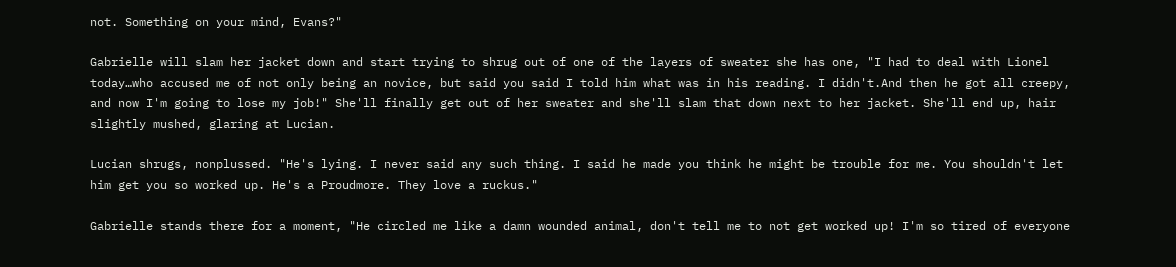not. Something on your mind, Evans?"

Gabrielle will slam her jacket down and start trying to shrug out of one of the layers of sweater she has one, "I had to deal with Lionel today…who accused me of not only being an novice, but said you said I told him what was in his reading. I didn't.And then he got all creepy, and now I'm going to lose my job!" She'll finally get out of her sweater and she'll slam that down next to her jacket. She'll end up, hair slightly mushed, glaring at Lucian.

Lucian shrugs, nonplussed. "He's lying. I never said any such thing. I said he made you think he might be trouble for me. You shouldn't let him get you so worked up. He's a Proudmore. They love a ruckus."

Gabrielle stands there for a moment, "He circled me like a damn wounded animal, don't tell me to not get worked up! I'm so tired of everyone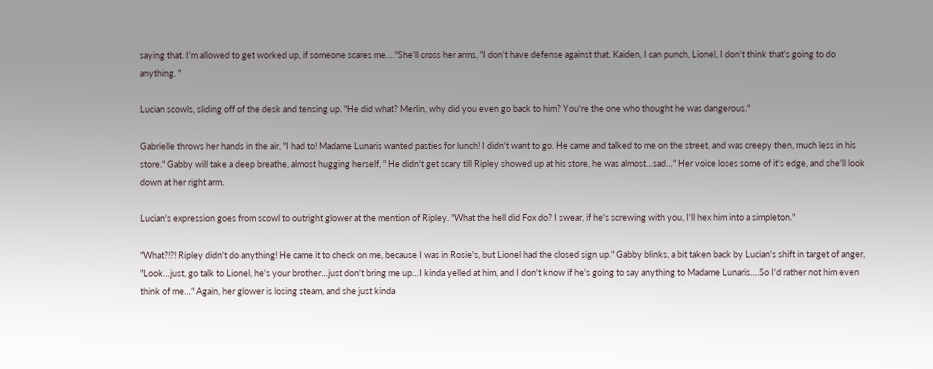saying that. I'm allowed to get worked up, if someone scares me…."She'll cross her arms, "I don't have defense against that. Kaiden, I can punch, Lionel, I don't think that's going to do anything. "

Lucian scowls, sliding off of the desk and tensing up. "He did what? Merlin, why did you even go back to him? You're the one who thought he was dangerous."

Gabrielle throws her hands in the air, "I had to! Madame Lunaris wanted pasties for lunch! I didn't want to go. He came and talked to me on the street, and was creepy then, much less in his store." Gabby will take a deep breathe, almost hugging herself, " He didn't get scary till Ripley showed up at his store, he was almost…sad…" Her voice loses some of it's edge, and she'll look down at her right arm.

Lucian's expression goes from scowl to outright glower at the mention of Ripley. "What the hell did Fox do? I swear, if he's screwing with you, I'll hex him into a simpleton."

"What?!?! Ripley didn't do anything! He came it to check on me, because I was in Rosie's, but Lionel had the closed sign up." Gabby blinks, a bit taken back by Lucian's shift in target of anger, "Look…just, go talk to Lionel, he's your brother…just don't bring me up…I kinda yelled at him, and I don't know if he's going to say anything to Madame Lunaris….So I'd rather not him even think of me…" Again, her glower is losing steam, and she just kinda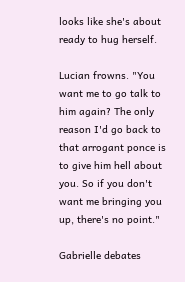looks like she's about ready to hug herself.

Lucian frowns. "You want me to go talk to him again? The only reason I'd go back to that arrogant ponce is to give him hell about you. So if you don't want me bringing you up, there's no point."

Gabrielle debates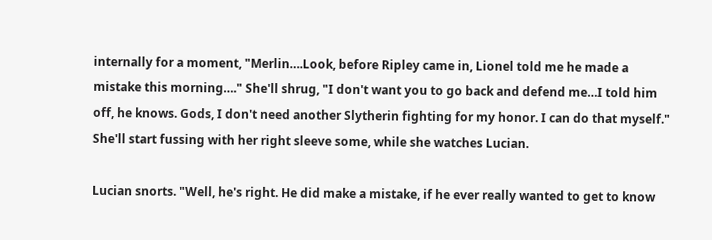internally for a moment, "Merlin….Look, before Ripley came in, Lionel told me he made a mistake this morning…." She'll shrug, "I don't want you to go back and defend me…I told him off, he knows. Gods, I don't need another Slytherin fighting for my honor. I can do that myself." She'll start fussing with her right sleeve some, while she watches Lucian.

Lucian snorts. "Well, he's right. He did make a mistake, if he ever really wanted to get to know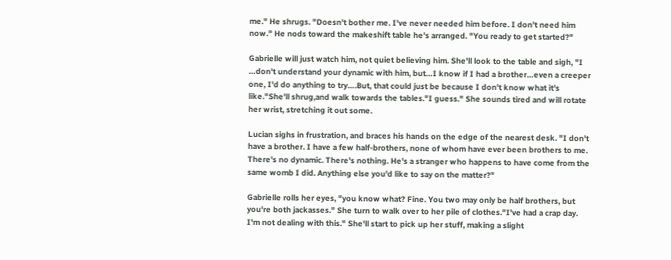me." He shrugs. "Doesn't bother me. I've never needed him before. I don't need him now." He nods toward the makeshift table he's arranged. "You ready to get started?"

Gabrielle will just watch him, not quiet believing him. She'll look to the table and sigh, "I …don't understand your dynamic with him, but…I know if I had a brother…even a creeper one, I'd do anything to try….But, that could just be because I don't know what it's like."She'll shrug,and walk towards the tables."I guess." She sounds tired and will rotate her wrist, stretching it out some.

Lucian sighs in frustration, and braces his hands on the edge of the nearest desk. "I don't have a brother. I have a few half-brothers, none of whom have ever been brothers to me. There's no dynamic. There's nothing. He's a stranger who happens to have come from the same womb I did. Anything else you'd like to say on the matter?"

Gabrielle rolls her eyes, "you know what? Fine. You two may only be half brothers, but you're both jackasses." She turn to walk over to her pile of clothes."I've had a crap day. I'm not dealing with this." She'll start to pick up her stuff, making a slight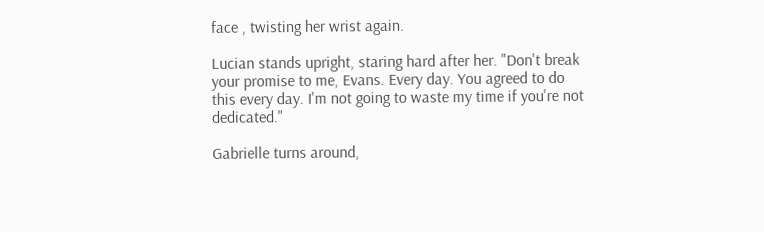face , twisting her wrist again.

Lucian stands upright, staring hard after her. "Don't break your promise to me, Evans. Every day. You agreed to do this every day. I'm not going to waste my time if you're not dedicated."

Gabrielle turns around,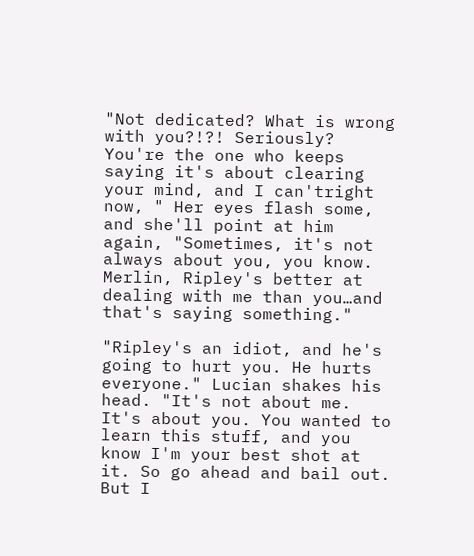"Not dedicated? What is wrong with you?!?! Seriously? You're the one who keeps saying it's about clearing your mind, and I can'tright now, " Her eyes flash some, and she'll point at him again, "Sometimes, it's not always about you, you know. Merlin, Ripley's better at dealing with me than you…and that's saying something."

"Ripley's an idiot, and he's going to hurt you. He hurts everyone." Lucian shakes his head. "It's not about me. It's about you. You wanted to learn this stuff, and you know I'm your best shot at it. So go ahead and bail out. But I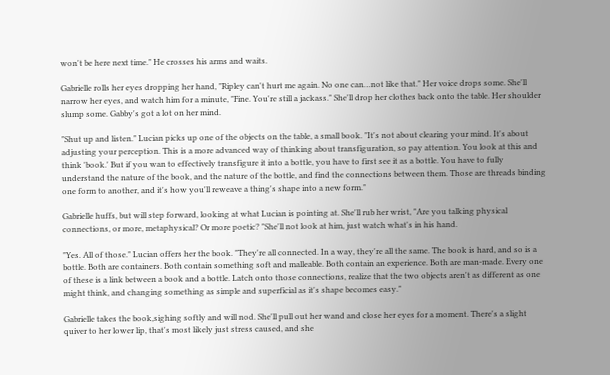won't be here next time." He crosses his arms and waits.

Gabrielle rolls her eyes dropping her hand, "Ripley can't hurt me again. No one can…not like that." Her voice drops some. She'll narrow her eyes, and watch him for a minute, "Fine. You're still a jackass." She'll drop her clothes back onto the table. Her shoulder slump some. Gabby's got a lot on her mind.

"Shut up and listen." Lucian picks up one of the objects on the table, a small book. "It's not about clearing your mind. It's about adjusting your perception. This is a more advanced way of thinking about transfiguration, so pay attention. You look at this and think 'book.' But if you wan to effectively transfigure it into a bottle, you have to first see it as a bottle. You have to fully understand the nature of the book, and the nature of the bottle, and find the connections between them. Those are threads binding one form to another, and it's how you'll reweave a thing's shape into a new form."

Gabrielle huffs, but will step forward, looking at what Lucian is pointing at. She'll rub her wrist, "Are you talking physical connections, or more, metaphysical? Or more poetic? "She'll not look at him, just watch what's in his hand.

"Yes. All of those." Lucian offers her the book. "They're all connected. In a way, they're all the same. The book is hard, and so is a bottle. Both are containers. Both contain something soft and malleable. Both contain an experience. Both are man-made. Every one of these is a link between a book and a bottle. Latch onto those connections, realize that the two objects aren't as different as one might think, and changing something as simple and superficial as it's shape becomes easy."

Gabrielle takes the book,sighing softly and will nod. She'll pull out her wand and close her eyes for a moment. There's a slight quiver to her lower lip, that's most likely just stress caused, and she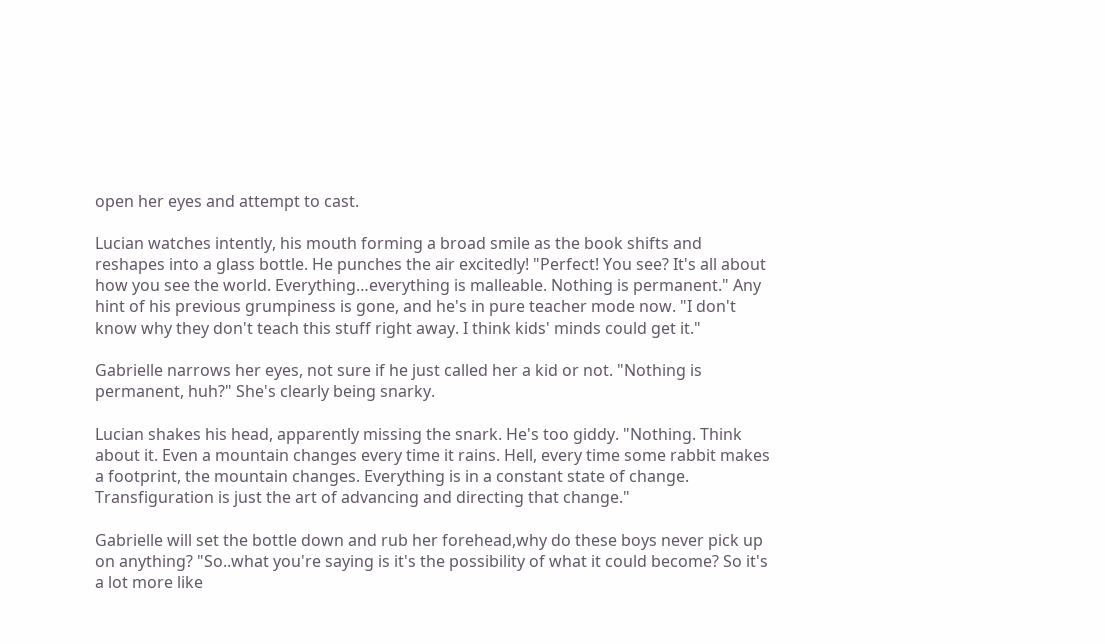open her eyes and attempt to cast.

Lucian watches intently, his mouth forming a broad smile as the book shifts and reshapes into a glass bottle. He punches the air excitedly! "Perfect! You see? It's all about how you see the world. Everything…everything is malleable. Nothing is permanent." Any hint of his previous grumpiness is gone, and he's in pure teacher mode now. "I don't know why they don't teach this stuff right away. I think kids' minds could get it."

Gabrielle narrows her eyes, not sure if he just called her a kid or not. "Nothing is permanent, huh?" She's clearly being snarky.

Lucian shakes his head, apparently missing the snark. He's too giddy. "Nothing. Think about it. Even a mountain changes every time it rains. Hell, every time some rabbit makes a footprint, the mountain changes. Everything is in a constant state of change. Transfiguration is just the art of advancing and directing that change."

Gabrielle will set the bottle down and rub her forehead,why do these boys never pick up on anything? "So..what you're saying is it's the possibility of what it could become? So it's a lot more like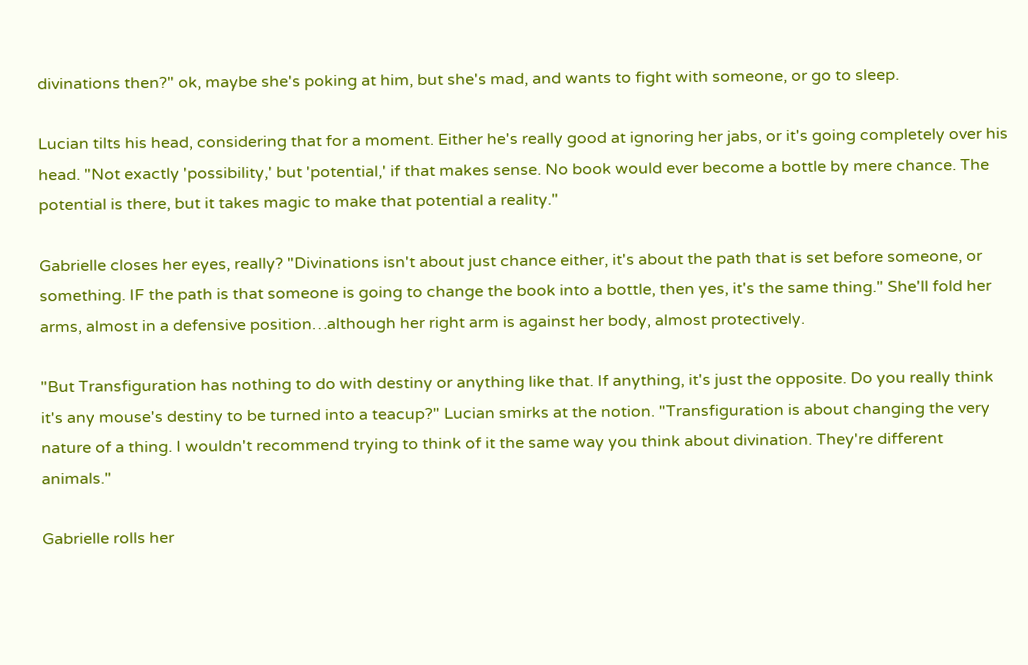divinations then?" ok, maybe she's poking at him, but she's mad, and wants to fight with someone, or go to sleep.

Lucian tilts his head, considering that for a moment. Either he's really good at ignoring her jabs, or it's going completely over his head. "Not exactly 'possibility,' but 'potential,' if that makes sense. No book would ever become a bottle by mere chance. The potential is there, but it takes magic to make that potential a reality."

Gabrielle closes her eyes, really? "Divinations isn't about just chance either, it's about the path that is set before someone, or something. IF the path is that someone is going to change the book into a bottle, then yes, it's the same thing." She'll fold her arms, almost in a defensive position…although her right arm is against her body, almost protectively.

"But Transfiguration has nothing to do with destiny or anything like that. If anything, it's just the opposite. Do you really think it's any mouse's destiny to be turned into a teacup?" Lucian smirks at the notion. "Transfiguration is about changing the very nature of a thing. I wouldn't recommend trying to think of it the same way you think about divination. They're different animals."

Gabrielle rolls her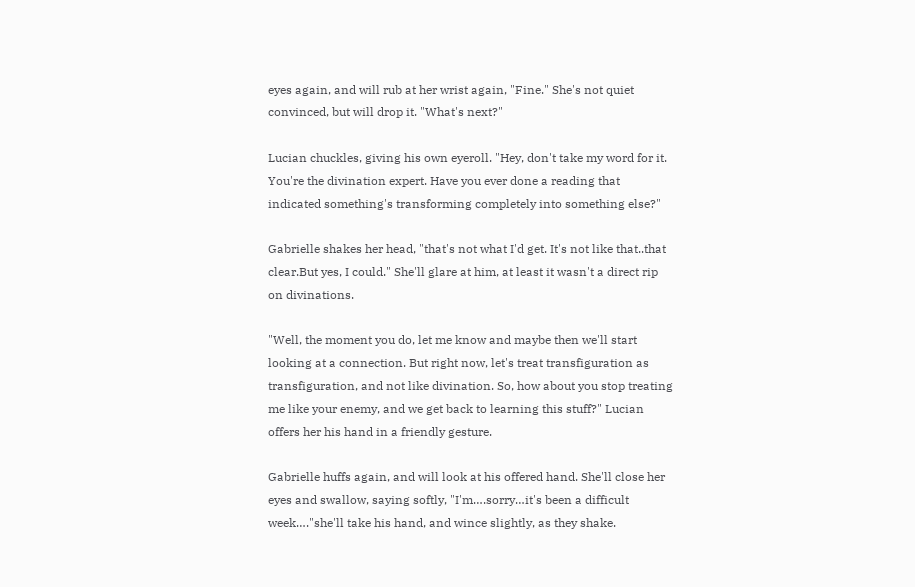eyes again, and will rub at her wrist again, "Fine." She's not quiet convinced, but will drop it. "What's next?"

Lucian chuckles, giving his own eyeroll. "Hey, don't take my word for it. You're the divination expert. Have you ever done a reading that indicated something's transforming completely into something else?"

Gabrielle shakes her head, "that's not what I'd get. It's not like that..that clear.But yes, I could." She'll glare at him, at least it wasn't a direct rip on divinations.

"Well, the moment you do, let me know and maybe then we'll start looking at a connection. But right now, let's treat transfiguration as transfiguration, and not like divination. So, how about you stop treating me like your enemy, and we get back to learning this stuff?" Lucian offers her his hand in a friendly gesture.

Gabrielle huffs again, and will look at his offered hand. She'll close her eyes and swallow, saying softly, "I'm….sorry…it's been a difficult week…."she'll take his hand, and wince slightly, as they shake.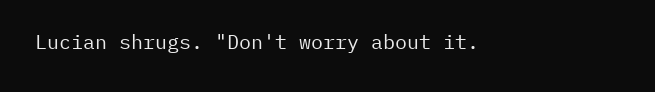Lucian shrugs. "Don't worry about it.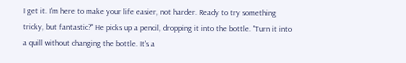I get it. I'm here to make your life easier, not harder. Ready to try something tricky, but fantastic?" He picks up a pencil, dropping it into the bottle. "Turn it into a quill without changing the bottle. It's a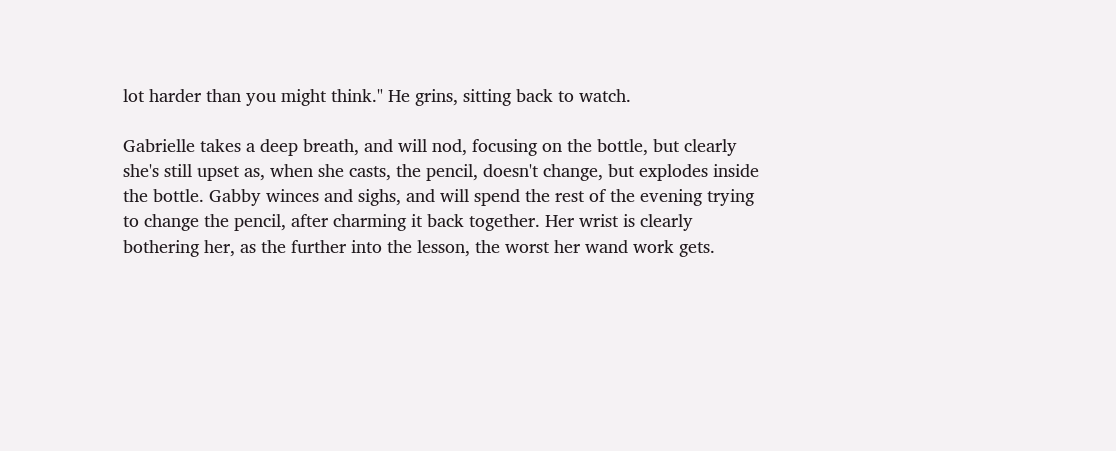lot harder than you might think." He grins, sitting back to watch.

Gabrielle takes a deep breath, and will nod, focusing on the bottle, but clearly she's still upset as, when she casts, the pencil, doesn't change, but explodes inside the bottle. Gabby winces and sighs, and will spend the rest of the evening trying to change the pencil, after charming it back together. Her wrist is clearly bothering her, as the further into the lesson, the worst her wand work gets.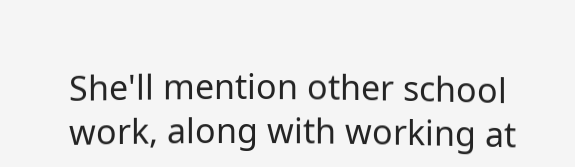She'll mention other school work, along with working at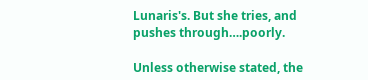Lunaris's. But she tries, and pushes through….poorly.

Unless otherwise stated, the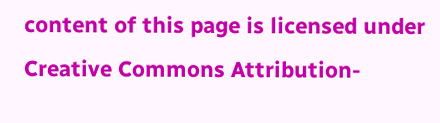content of this page is licensed under Creative Commons Attribution-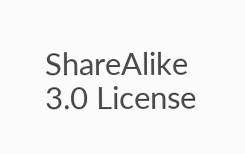ShareAlike 3.0 License